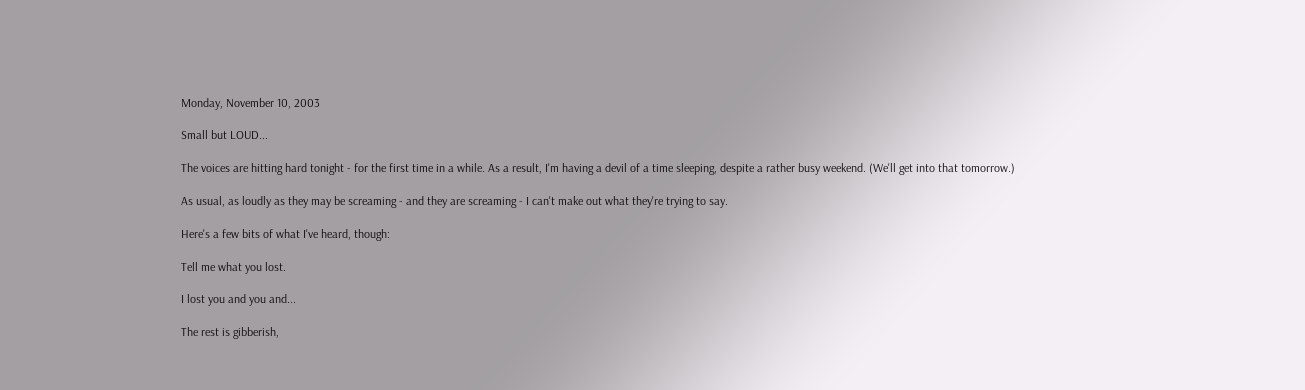Monday, November 10, 2003

Small but LOUD...

The voices are hitting hard tonight - for the first time in a while. As a result, I'm having a devil of a time sleeping, despite a rather busy weekend. (We'll get into that tomorrow.)

As usual, as loudly as they may be screaming - and they are screaming - I can't make out what they're trying to say.

Here's a few bits of what I've heard, though:

Tell me what you lost.

I lost you and you and...

The rest is gibberish,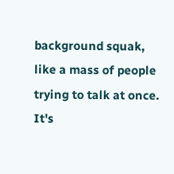background squak, like a mass of people trying to talk at once. It's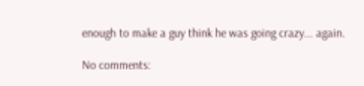enough to make a guy think he was going crazy... again.

No comments: